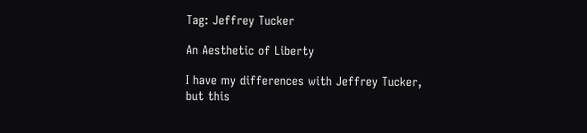Tag: Jeffrey Tucker

An Aesthetic of Liberty

I have my differences with Jeffrey Tucker, but this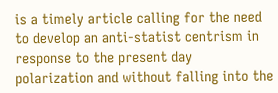is a timely article calling for the need to develop an anti-statist centrism in response to the present day polarization and without falling into the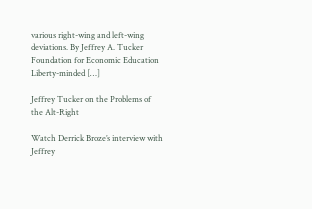various right-wing and left-wing deviations. By Jeffrey A. Tucker Foundation for Economic Education Liberty-minded […]

Jeffrey Tucker on the Problems of the Alt-Right

Watch Derrick Broze’s interview with Jeffrey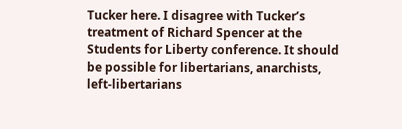Tucker here. I disagree with Tucker’s treatment of Richard Spencer at the Students for Liberty conference. It should be possible for libertarians, anarchists, left-libertarians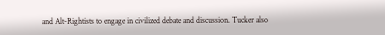and Alt-Rightists to engage in civilized debate and discussion. Tucker also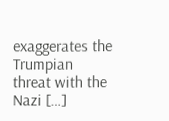exaggerates the Trumpian threat with the Nazi […]